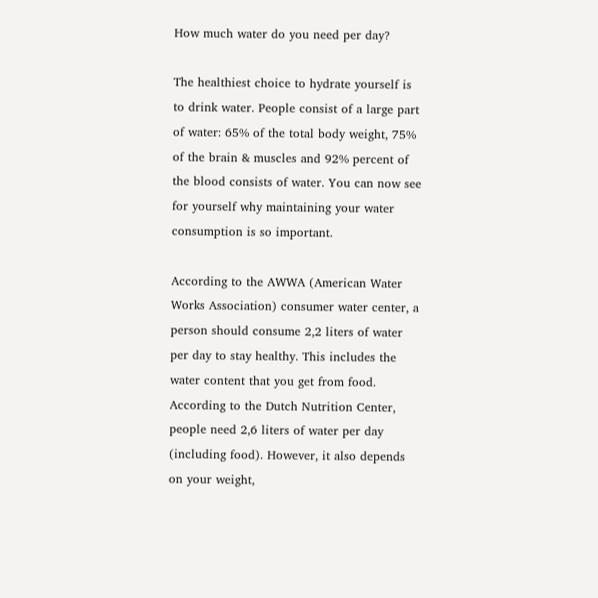How much water do you need per day?

The healthiest choice to hydrate yourself is to drink water. People consist of a large part of water: 65% of the total body weight, 75% of the brain & muscles and 92% percent of the blood consists of water. You can now see for yourself why maintaining your water consumption is so important.

According to the AWWA (American Water Works Association) consumer water center, a person should consume 2,2 liters of water per day to stay healthy. This includes the water content that you get from food. According to the Dutch Nutrition Center, people need 2,6 liters of water per day (including food). However, it also depends on your weight,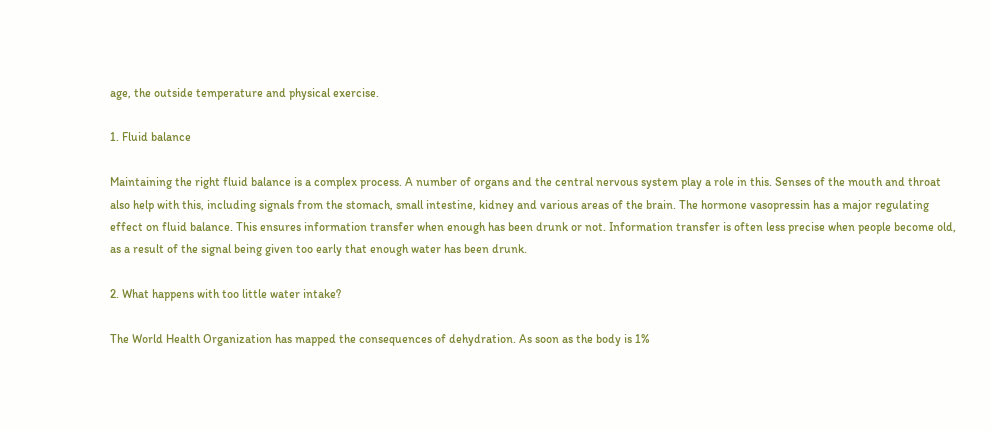age, the outside temperature and physical exercise.

1. Fluid balance

Maintaining the right fluid balance is a complex process. A number of organs and the central nervous system play a role in this. Senses of the mouth and throat also help with this, including signals from the stomach, small intestine, kidney and various areas of the brain. The hormone vasopressin has a major regulating effect on fluid balance. This ensures information transfer when enough has been drunk or not. Information transfer is often less precise when people become old, as a result of the signal being given too early that enough water has been drunk.

2. What happens with too little water intake?

The World Health Organization has mapped the consequences of dehydration. As soon as the body is 1%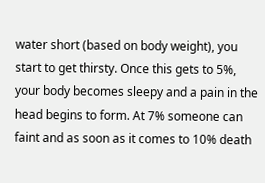water short (based on body weight), you start to get thirsty. Once this gets to 5%, your body becomes sleepy and a pain in the head begins to form. At 7% someone can faint and as soon as it comes to 10% death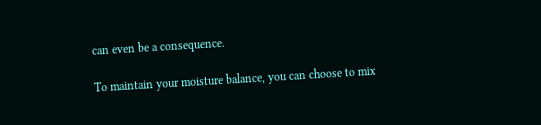can even be a consequence.

To maintain your moisture balance, you can choose to mix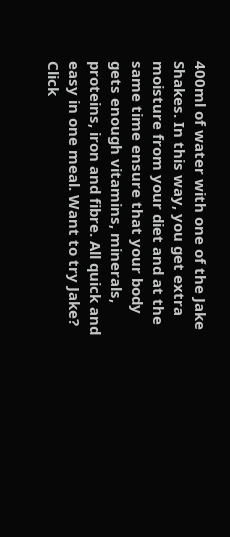400ml of water with one of the Jake Shakes. In this way, you get extra moisture from your diet and at the same time ensure that your body gets enough vitamins, minerals, proteins, iron and fibre. All quick and easy in one meal. Want to try Jake? Click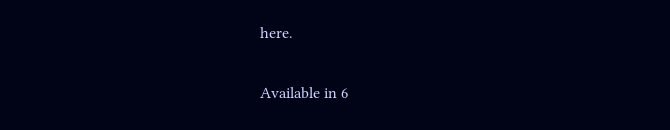here.

Available in 6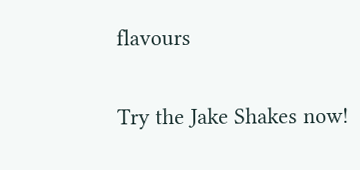flavours

Try the Jake Shakes now!